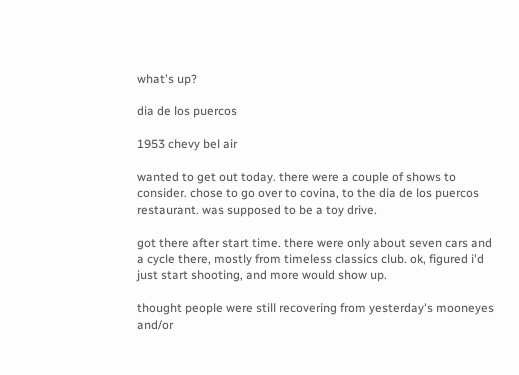what's up?

dia de los puercos

1953 chevy bel air

wanted to get out today. there were a couple of shows to consider. chose to go over to covina, to the dia de los puercos restaurant. was supposed to be a toy drive.

got there after start time. there were only about seven cars and a cycle there, mostly from timeless classics club. ok, figured i'd just start shooting, and more would show up.

thought people were still recovering from yesterday's mooneyes and/or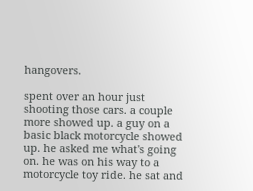hangovers.

spent over an hour just shooting those cars. a couple more showed up. a guy on a basic black motorcycle showed up. he asked me what's going on. he was on his way to a motorcycle toy ride. he sat and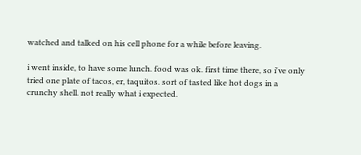watched and talked on his cell phone for a while before leaving.

i went inside, to have some lunch. food was ok. first time there, so i've only tried one plate of tacos, er, taquitos. sort of tasted like hot dogs in a crunchy shell. not really what i expected.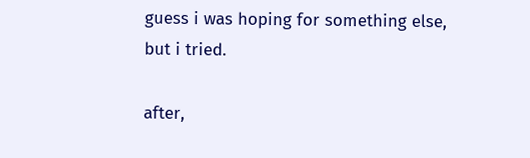guess i was hoping for something else, but i tried.

after,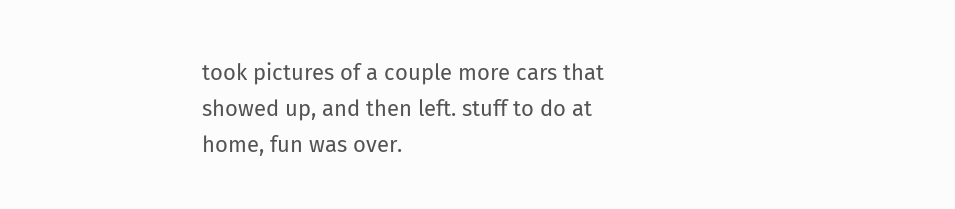took pictures of a couple more cars that showed up, and then left. stuff to do at home, fun was over.